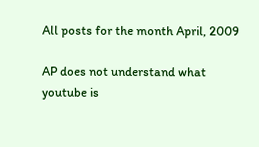All posts for the month April, 2009

AP does not understand what youtube is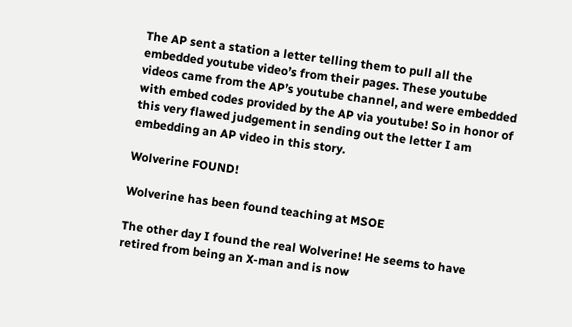The AP sent a station a letter telling them to pull all the embedded youtube video’s from their pages. These youtube videos came from the AP’s youtube channel, and were embedded with embed codes provided by the AP via youtube! So in honor of this very flawed judgement in sending out the letter I am embedding an AP video in this story.

Wolverine FOUND!

Wolverine has been found teaching at MSOE

The other day I found the real Wolverine! He seems to have retired from being an X-man and is now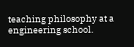teaching philosophy at a engineering school.